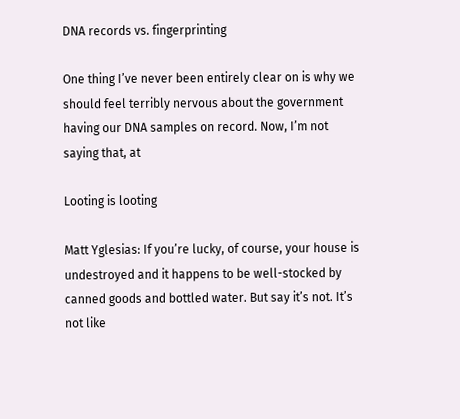DNA records vs. fingerprinting

One thing I’ve never been entirely clear on is why we should feel terribly nervous about the government having our DNA samples on record. Now, I’m not saying that, at

Looting is looting

Matt Yglesias: If you’re lucky, of course, your house is undestroyed and it happens to be well-stocked by canned goods and bottled water. But say it’s not. It’s not like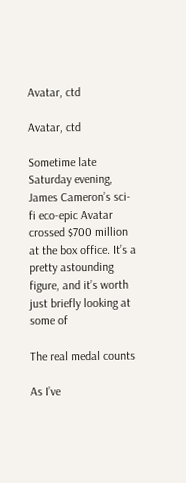Avatar, ctd

Avatar, ctd

Sometime late Saturday evening, James Cameron’s sci-fi eco-epic Avatar crossed $700 million at the box office. It’s a pretty astounding figure, and it’s worth just briefly looking at some of

The real medal counts

As I’ve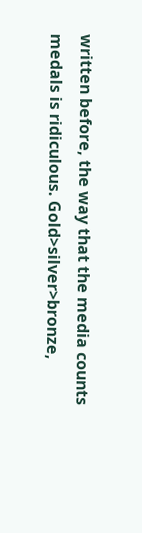written before, the way that the media counts medals is ridiculous. Gold>silver>bronze,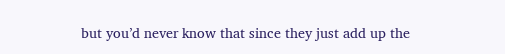but you’d never know that since they just add up the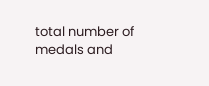total number of medals and